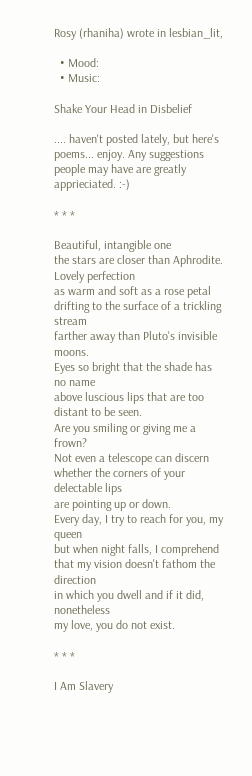Rosy (rhaniha) wrote in lesbian_lit,

  • Mood:
  • Music:

Shake Your Head in Disbelief

.... haven't posted lately, but here's poems... enjoy. Any suggestions people may have are greatly apprieciated. :-)

* * *

Beautiful, intangible one
the stars are closer than Aphrodite.
Lovely perfection
as warm and soft as a rose petal
drifting to the surface of a trickling stream
farther away than Pluto's invisible moons.
Eyes so bright that the shade has no name
above luscious lips that are too distant to be seen.
Are you smiling or giving me a frown?
Not even a telescope can discern
whether the corners of your delectable lips
are pointing up or down.
Every day, I try to reach for you, my queen
but when night falls, I comprehend
that my vision doesn't fathom the direction
in which you dwell and if it did, nonetheless
my love, you do not exist.

* * *

I Am Slavery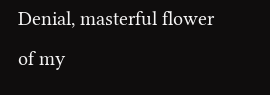Denial, masterful flower of my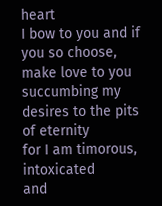heart
I bow to you and if you so choose, make love to you
succumbing my desires to the pits of eternity
for I am timorous, intoxicated
and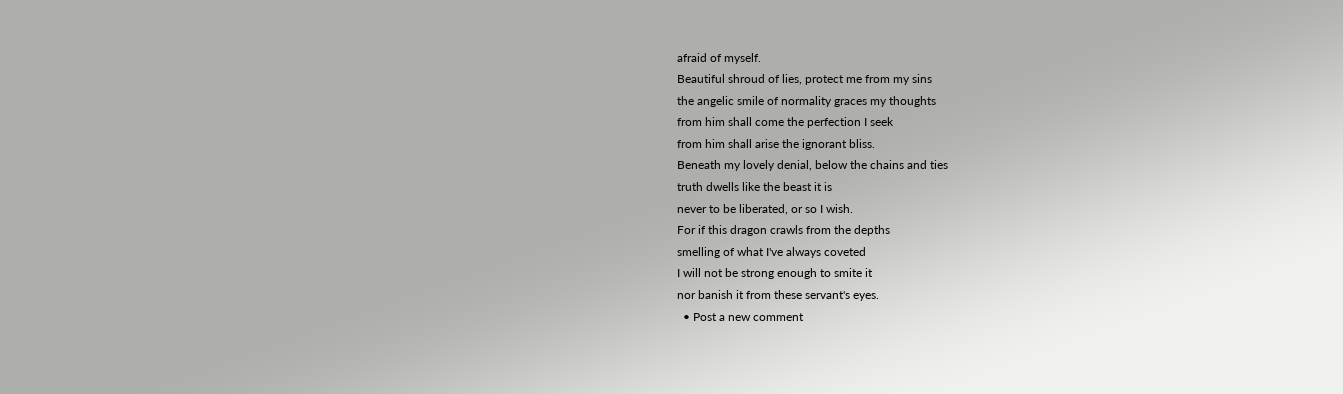afraid of myself.
Beautiful shroud of lies, protect me from my sins
the angelic smile of normality graces my thoughts
from him shall come the perfection I seek
from him shall arise the ignorant bliss.
Beneath my lovely denial, below the chains and ties
truth dwells like the beast it is
never to be liberated, or so I wish.
For if this dragon crawls from the depths
smelling of what I've always coveted
I will not be strong enough to smite it
nor banish it from these servant's eyes.
  • Post a new comment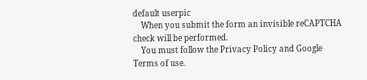default userpic
    When you submit the form an invisible reCAPTCHA check will be performed.
    You must follow the Privacy Policy and Google Terms of use.